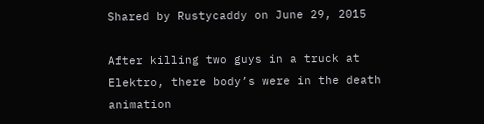Shared by Rustycaddy on June 29, 2015

After killing two guys in a truck at Elektro, there body’s were in the death animation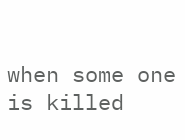when some one is killed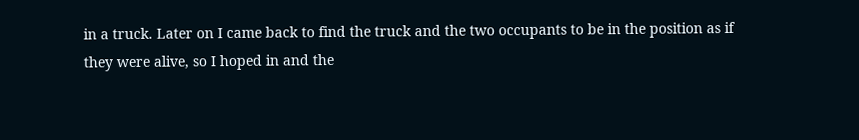in a truck. Later on I came back to find the truck and the two occupants to be in the position as if they were alive, so I hoped in and the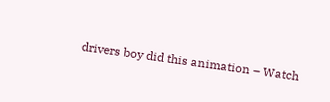drivers boy did this animation – Watch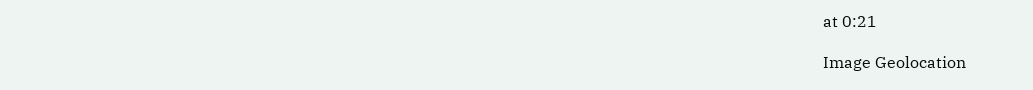at 0:21

Image Geolocation